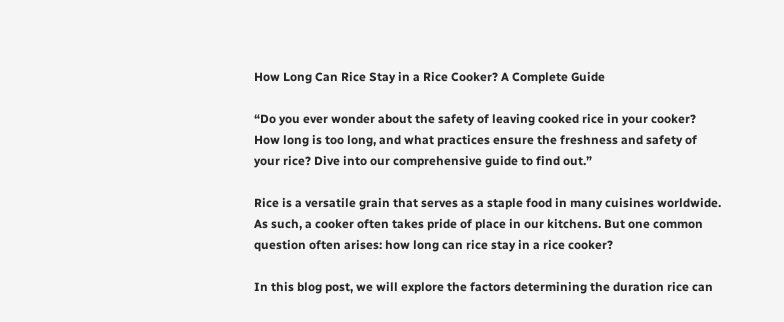How Long Can Rice Stay in a Rice Cooker? A Complete Guide

“Do you ever wonder about the safety of leaving cooked rice in your cooker? How long is too long, and what practices ensure the freshness and safety of your rice? Dive into our comprehensive guide to find out.”

Rice is a versatile grain that serves as a staple food in many cuisines worldwide. As such, a cooker often takes pride of place in our kitchens. But one common question often arises: how long can rice stay in a rice cooker?

In this blog post, we will explore the factors determining the duration rice can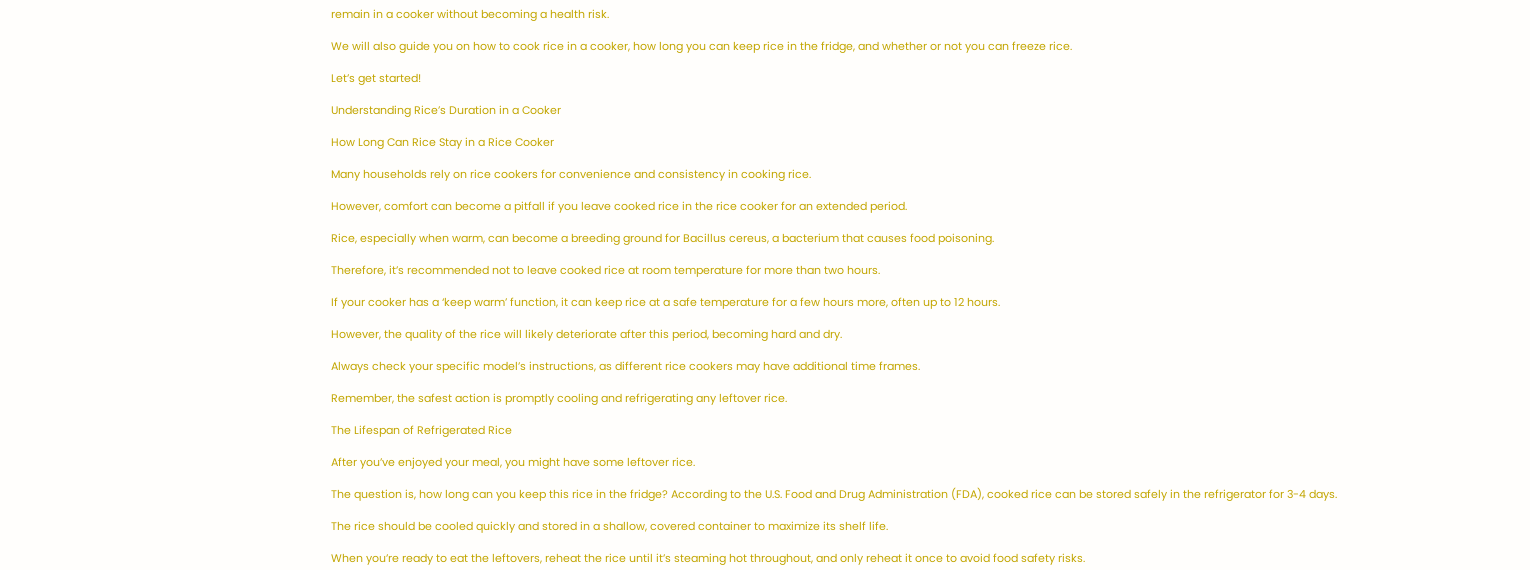remain in a cooker without becoming a health risk.

We will also guide you on how to cook rice in a cooker, how long you can keep rice in the fridge, and whether or not you can freeze rice.

Let’s get started!

Understanding Rice’s Duration in a Cooker

How Long Can Rice Stay in a Rice Cooker

Many households rely on rice cookers for convenience and consistency in cooking rice.

However, comfort can become a pitfall if you leave cooked rice in the rice cooker for an extended period.

Rice, especially when warm, can become a breeding ground for Bacillus cereus, a bacterium that causes food poisoning.

Therefore, it’s recommended not to leave cooked rice at room temperature for more than two hours.

If your cooker has a ‘keep warm’ function, it can keep rice at a safe temperature for a few hours more, often up to 12 hours.

However, the quality of the rice will likely deteriorate after this period, becoming hard and dry.

Always check your specific model’s instructions, as different rice cookers may have additional time frames.

Remember, the safest action is promptly cooling and refrigerating any leftover rice.

The Lifespan of Refrigerated Rice

After you’ve enjoyed your meal, you might have some leftover rice.

The question is, how long can you keep this rice in the fridge? According to the U.S. Food and Drug Administration (FDA), cooked rice can be stored safely in the refrigerator for 3-4 days.

The rice should be cooled quickly and stored in a shallow, covered container to maximize its shelf life.

When you’re ready to eat the leftovers, reheat the rice until it’s steaming hot throughout, and only reheat it once to avoid food safety risks.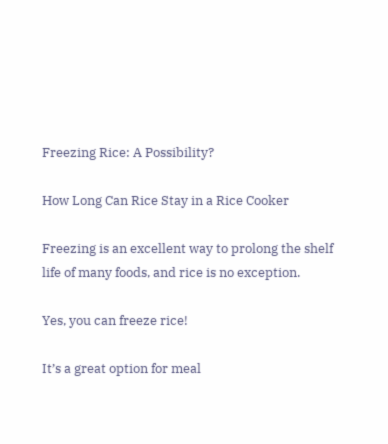Freezing Rice: A Possibility?

How Long Can Rice Stay in a Rice Cooker

Freezing is an excellent way to prolong the shelf life of many foods, and rice is no exception.

Yes, you can freeze rice!

It’s a great option for meal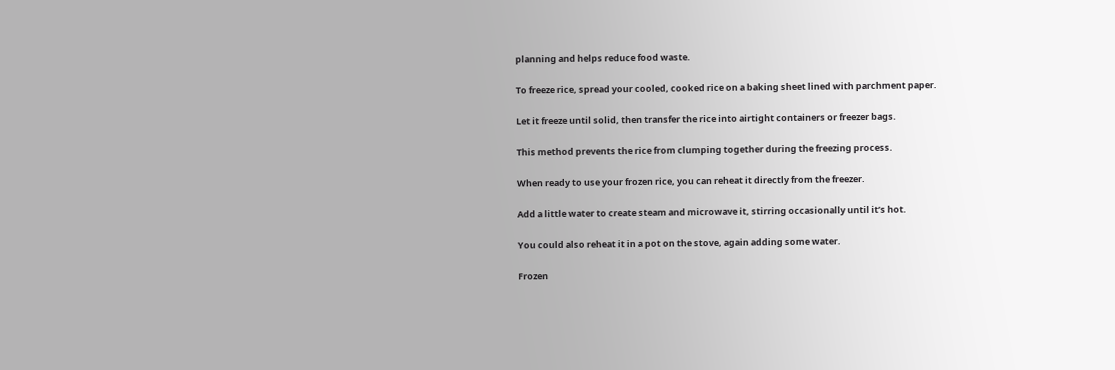planning and helps reduce food waste.

To freeze rice, spread your cooled, cooked rice on a baking sheet lined with parchment paper.

Let it freeze until solid, then transfer the rice into airtight containers or freezer bags.

This method prevents the rice from clumping together during the freezing process.

When ready to use your frozen rice, you can reheat it directly from the freezer.

Add a little water to create steam and microwave it, stirring occasionally until it’s hot.

You could also reheat it in a pot on the stove, again adding some water.

Frozen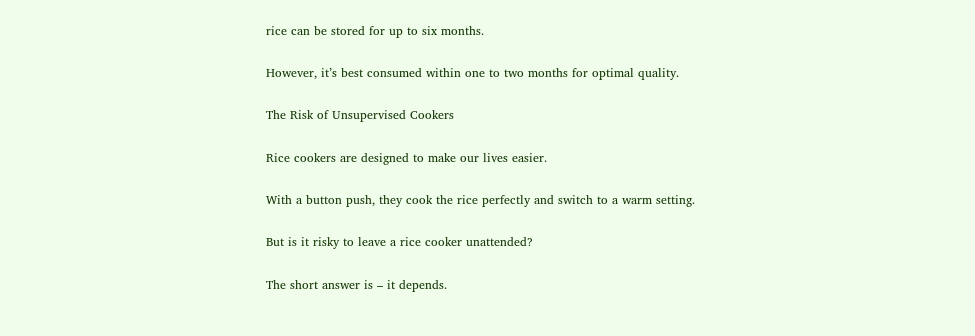rice can be stored for up to six months.

However, it’s best consumed within one to two months for optimal quality.

The Risk of Unsupervised Cookers

Rice cookers are designed to make our lives easier.

With a button push, they cook the rice perfectly and switch to a warm setting.

But is it risky to leave a rice cooker unattended?

The short answer is – it depends.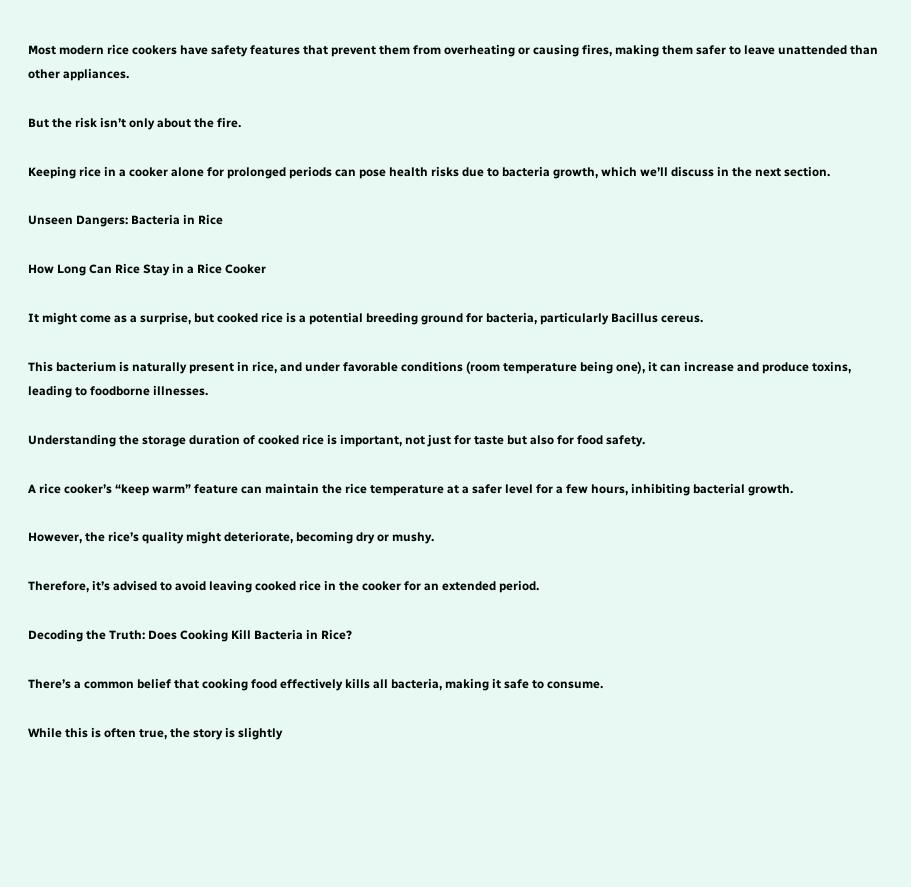Most modern rice cookers have safety features that prevent them from overheating or causing fires, making them safer to leave unattended than other appliances.

But the risk isn’t only about the fire.

Keeping rice in a cooker alone for prolonged periods can pose health risks due to bacteria growth, which we’ll discuss in the next section.

Unseen Dangers: Bacteria in Rice

How Long Can Rice Stay in a Rice Cooker

It might come as a surprise, but cooked rice is a potential breeding ground for bacteria, particularly Bacillus cereus.

This bacterium is naturally present in rice, and under favorable conditions (room temperature being one), it can increase and produce toxins, leading to foodborne illnesses.

Understanding the storage duration of cooked rice is important, not just for taste but also for food safety.

A rice cooker’s “keep warm” feature can maintain the rice temperature at a safer level for a few hours, inhibiting bacterial growth.

However, the rice’s quality might deteriorate, becoming dry or mushy.

Therefore, it’s advised to avoid leaving cooked rice in the cooker for an extended period.

Decoding the Truth: Does Cooking Kill Bacteria in Rice?

There’s a common belief that cooking food effectively kills all bacteria, making it safe to consume.

While this is often true, the story is slightly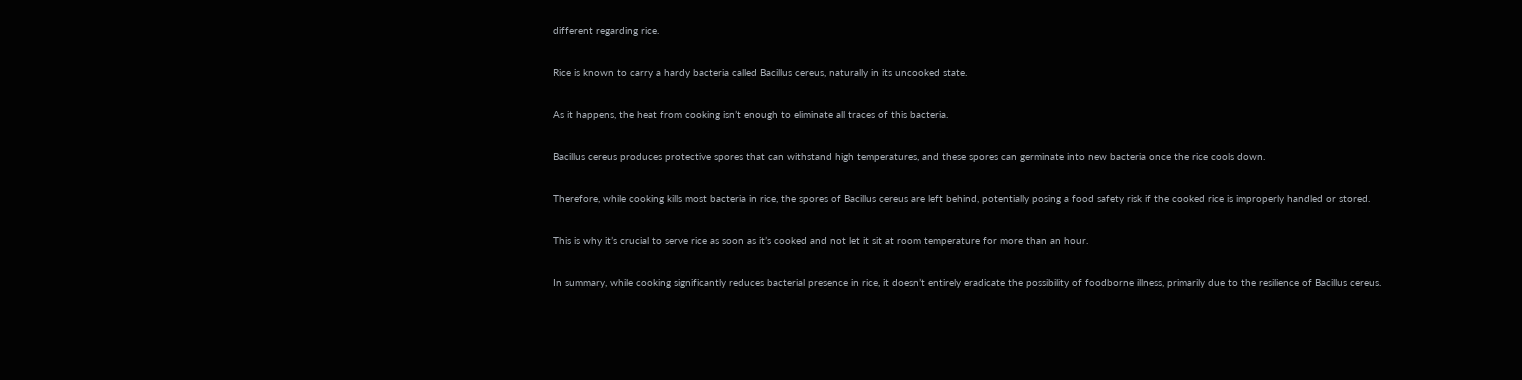different regarding rice.

Rice is known to carry a hardy bacteria called Bacillus cereus, naturally in its uncooked state.

As it happens, the heat from cooking isn’t enough to eliminate all traces of this bacteria.

Bacillus cereus produces protective spores that can withstand high temperatures, and these spores can germinate into new bacteria once the rice cools down.

Therefore, while cooking kills most bacteria in rice, the spores of Bacillus cereus are left behind, potentially posing a food safety risk if the cooked rice is improperly handled or stored.

This is why it’s crucial to serve rice as soon as it’s cooked and not let it sit at room temperature for more than an hour.

In summary, while cooking significantly reduces bacterial presence in rice, it doesn’t entirely eradicate the possibility of foodborne illness, primarily due to the resilience of Bacillus cereus.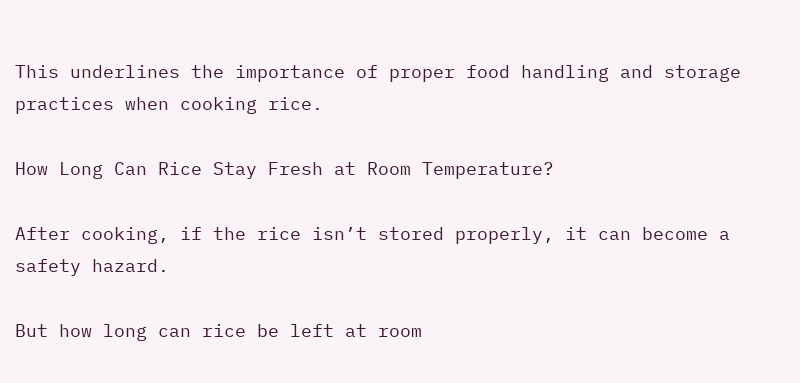This underlines the importance of proper food handling and storage practices when cooking rice.

How Long Can Rice Stay Fresh at Room Temperature?

After cooking, if the rice isn’t stored properly, it can become a safety hazard.

But how long can rice be left at room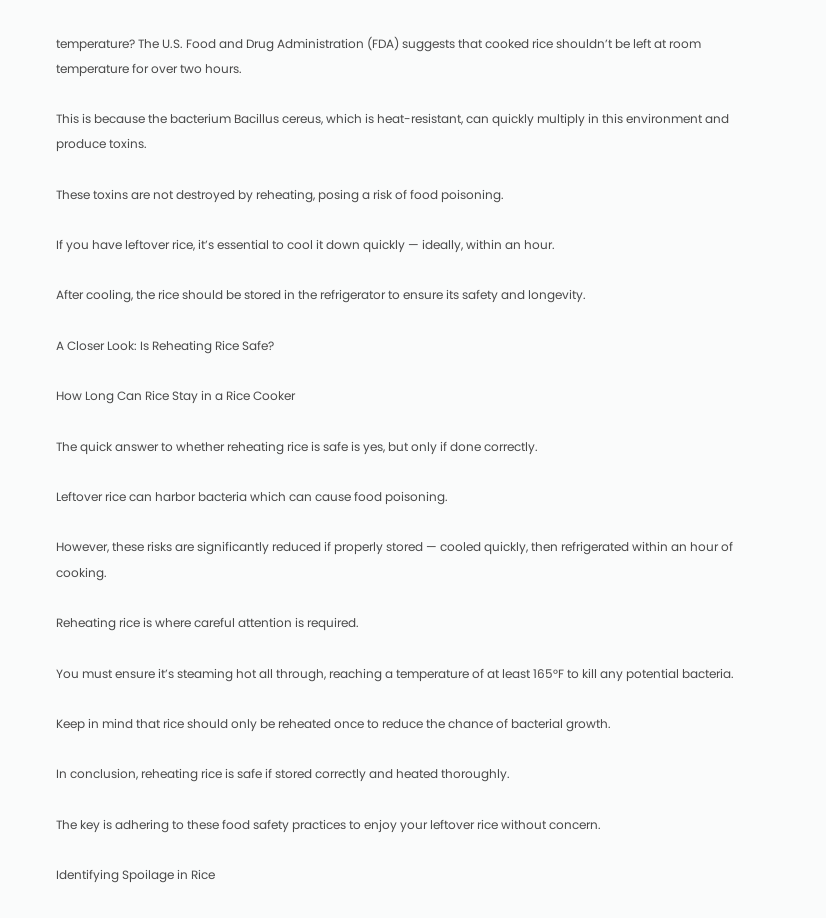temperature? The U.S. Food and Drug Administration (FDA) suggests that cooked rice shouldn’t be left at room temperature for over two hours.

This is because the bacterium Bacillus cereus, which is heat-resistant, can quickly multiply in this environment and produce toxins.

These toxins are not destroyed by reheating, posing a risk of food poisoning.

If you have leftover rice, it’s essential to cool it down quickly — ideally, within an hour.

After cooling, the rice should be stored in the refrigerator to ensure its safety and longevity.

A Closer Look: Is Reheating Rice Safe?

How Long Can Rice Stay in a Rice Cooker

The quick answer to whether reheating rice is safe is yes, but only if done correctly.

Leftover rice can harbor bacteria which can cause food poisoning.

However, these risks are significantly reduced if properly stored — cooled quickly, then refrigerated within an hour of cooking.

Reheating rice is where careful attention is required.

You must ensure it’s steaming hot all through, reaching a temperature of at least 165°F to kill any potential bacteria.

Keep in mind that rice should only be reheated once to reduce the chance of bacterial growth.

In conclusion, reheating rice is safe if stored correctly and heated thoroughly.

The key is adhering to these food safety practices to enjoy your leftover rice without concern.

Identifying Spoilage in Rice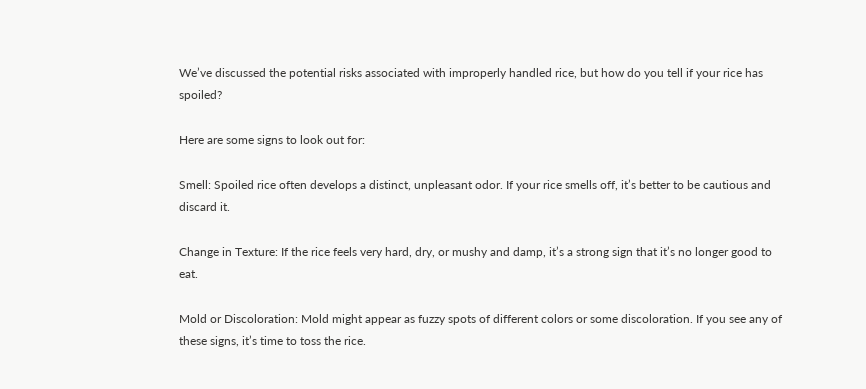We’ve discussed the potential risks associated with improperly handled rice, but how do you tell if your rice has spoiled?

Here are some signs to look out for:

Smell: Spoiled rice often develops a distinct, unpleasant odor. If your rice smells off, it’s better to be cautious and discard it.

Change in Texture: If the rice feels very hard, dry, or mushy and damp, it’s a strong sign that it’s no longer good to eat.

Mold or Discoloration: Mold might appear as fuzzy spots of different colors or some discoloration. If you see any of these signs, it’s time to toss the rice.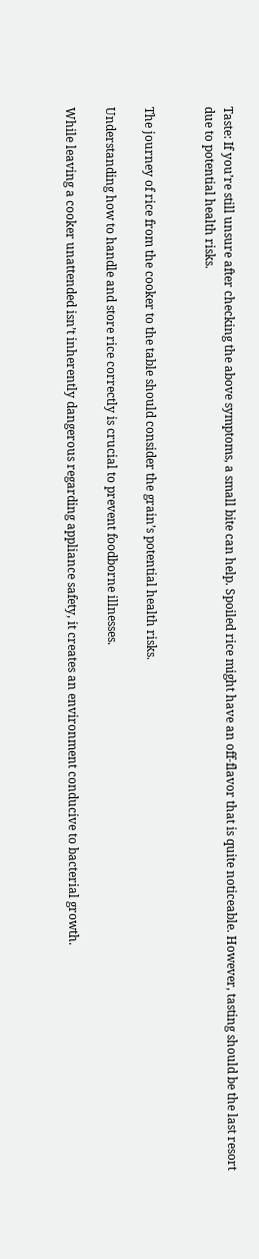Taste: If you’re still unsure after checking the above symptoms, a small bite can help. Spoiled rice might have an off-flavor that is quite noticeable. However, tasting should be the last resort due to potential health risks.


The journey of rice from the cooker to the table should consider the grain’s potential health risks.

Understanding how to handle and store rice correctly is crucial to prevent foodborne illnesses.

While leaving a cooker unattended isn’t inherently dangerous regarding appliance safety, it creates an environment conducive to bacterial growth.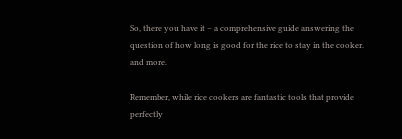So, there you have it – a comprehensive guide answering the question of how long is good for the rice to stay in the cooker. and more.

Remember, while rice cookers are fantastic tools that provide perfectly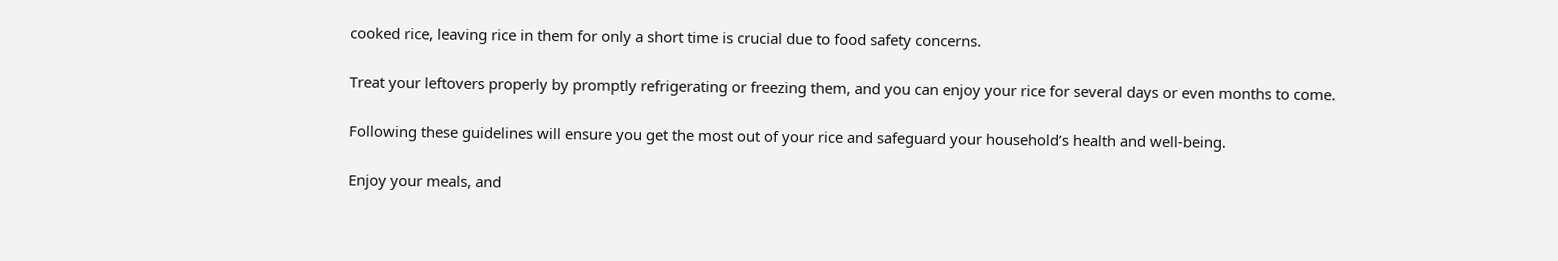cooked rice, leaving rice in them for only a short time is crucial due to food safety concerns.

Treat your leftovers properly by promptly refrigerating or freezing them, and you can enjoy your rice for several days or even months to come.

Following these guidelines will ensure you get the most out of your rice and safeguard your household’s health and well-being.

Enjoy your meals, and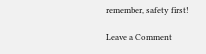remember, safety first!

Leave a Comment